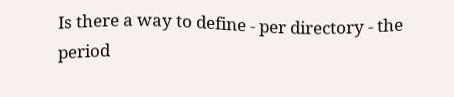Is there a way to define - per directory - the period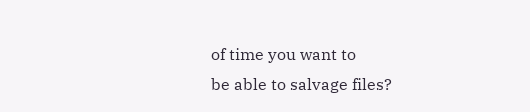of time you want to
be able to salvage files?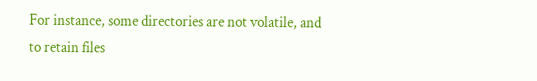For instance, some directories are not volatile, and to retain files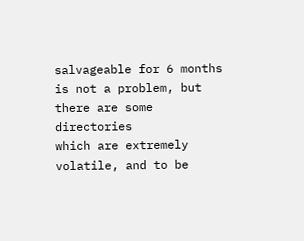salvageable for 6 months is not a problem, but there are some directories
which are extremely volatile, and to be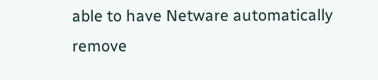able to have Netware automatically
remove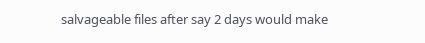salvageable files after say 2 days would make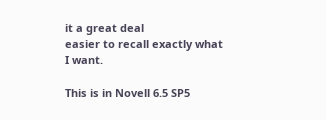it a great deal
easier to recall exactly what I want.

This is in Novell 6.5 SP5